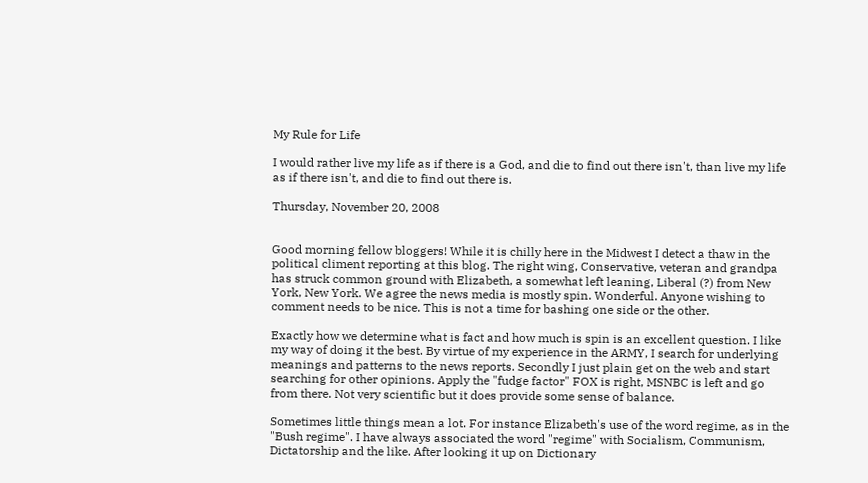My Rule for Life

I would rather live my life as if there is a God, and die to find out there isn't, than live my life as if there isn't, and die to find out there is.

Thursday, November 20, 2008


Good morning fellow bloggers! While it is chilly here in the Midwest I detect a thaw in the political climent reporting at this blog. The right wing, Conservative, veteran and grandpa has struck common ground with Elizabeth, a somewhat left leaning, Liberal (?) from New York, New York. We agree the news media is mostly spin. Wonderful. Anyone wishing to comment needs to be nice. This is not a time for bashing one side or the other.

Exactly how we determine what is fact and how much is spin is an excellent question. I like my way of doing it the best. By virtue of my experience in the ARMY, I search for underlying meanings and patterns to the news reports. Secondly I just plain get on the web and start searching for other opinions. Apply the "fudge factor" FOX is right, MSNBC is left and go from there. Not very scientific but it does provide some sense of balance.

Sometimes little things mean a lot. For instance Elizabeth's use of the word regime, as in the "Bush regime". I have always associated the word "regime" with Socialism, Communism, Dictatorship and the like. After looking it up on Dictionary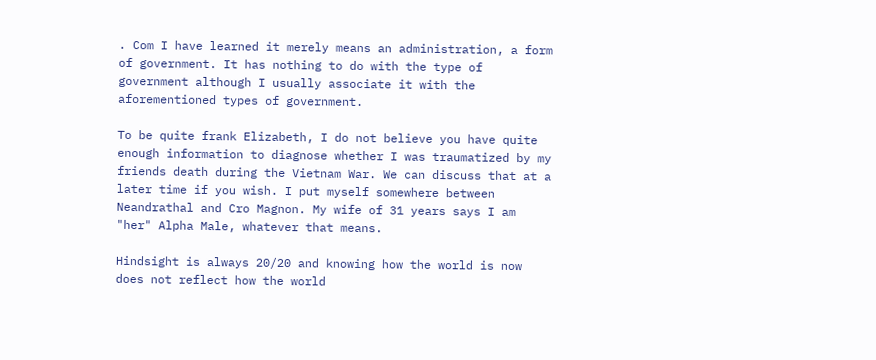. Com I have learned it merely means an administration, a form of government. It has nothing to do with the type of government although I usually associate it with the aforementioned types of government.

To be quite frank Elizabeth, I do not believe you have quite enough information to diagnose whether I was traumatized by my friends death during the Vietnam War. We can discuss that at a later time if you wish. I put myself somewhere between Neandrathal and Cro Magnon. My wife of 31 years says I am "her" Alpha Male, whatever that means.

Hindsight is always 20/20 and knowing how the world is now does not reflect how the world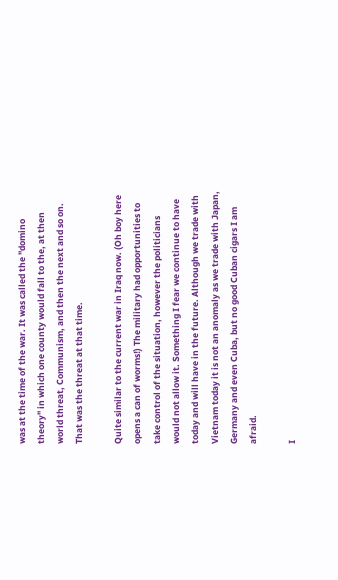was at the time of the war. It was called the "domino theory" in which one county would fall to the, at then world threat, Communism, and then the next and so on. That was the threat at that time.

Quite similar to the current war in Iraq now. (Oh boy here opens a can of worms!) The military had opportunities to take control of the situation, however the politicians would not allow it. Something I fear we continue to have today and will have in the future. Although we trade with Vietnam today it is not an anomaly as we trade with Japan, Germany and even Cuba, but no good Cuban cigars I am afraid.

I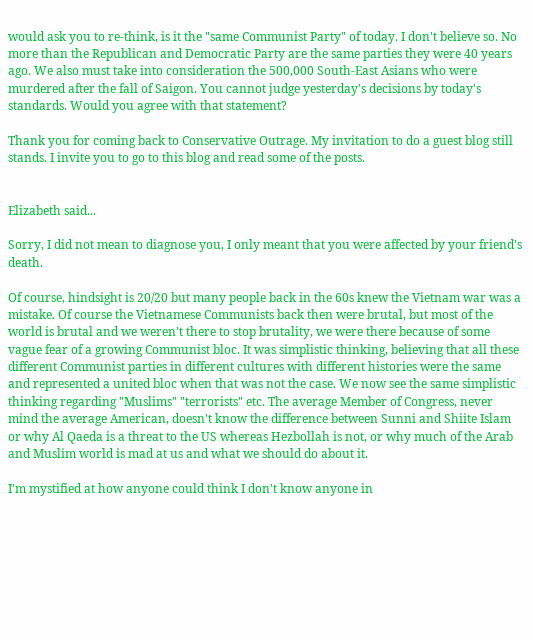would ask you to re-think, is it the "same Communist Party" of today. I don't believe so. No more than the Republican and Democratic Party are the same parties they were 40 years ago. We also must take into consideration the 500,000 South-East Asians who were murdered after the fall of Saigon. You cannot judge yesterday's decisions by today's standards. Would you agree with that statement?

Thank you for coming back to Conservative Outrage. My invitation to do a guest blog still stands. I invite you to go to this blog and read some of the posts.


Elizabeth said...

Sorry, I did not mean to diagnose you, I only meant that you were affected by your friend's death.

Of course, hindsight is 20/20 but many people back in the 60s knew the Vietnam war was a mistake. Of course the Vietnamese Communists back then were brutal, but most of the world is brutal and we weren't there to stop brutality, we were there because of some vague fear of a growing Communist bloc. It was simplistic thinking, believing that all these different Communist parties in different cultures with different histories were the same and represented a united bloc when that was not the case. We now see the same simplistic thinking regarding "Muslims" "terrorists" etc. The average Member of Congress, never mind the average American, doesn't know the difference between Sunni and Shiite Islam or why Al Qaeda is a threat to the US whereas Hezbollah is not, or why much of the Arab and Muslim world is mad at us and what we should do about it.

I'm mystified at how anyone could think I don't know anyone in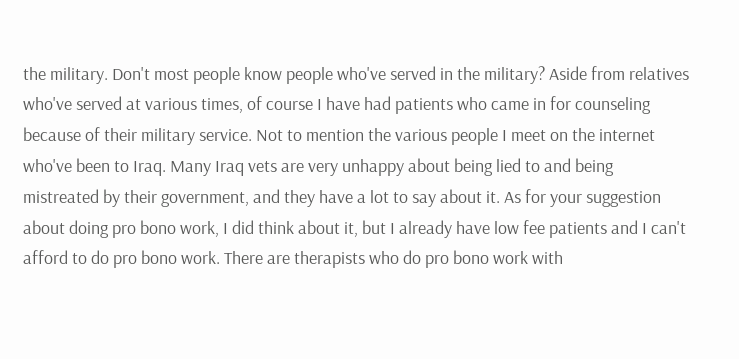the military. Don't most people know people who've served in the military? Aside from relatives who've served at various times, of course I have had patients who came in for counseling because of their military service. Not to mention the various people I meet on the internet who've been to Iraq. Many Iraq vets are very unhappy about being lied to and being mistreated by their government, and they have a lot to say about it. As for your suggestion about doing pro bono work, I did think about it, but I already have low fee patients and I can't afford to do pro bono work. There are therapists who do pro bono work with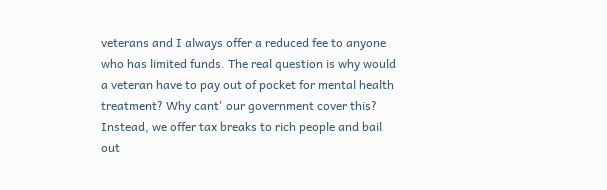veterans and I always offer a reduced fee to anyone who has limited funds. The real question is why would a veteran have to pay out of pocket for mental health treatment? Why cant' our government cover this? Instead, we offer tax breaks to rich people and bail out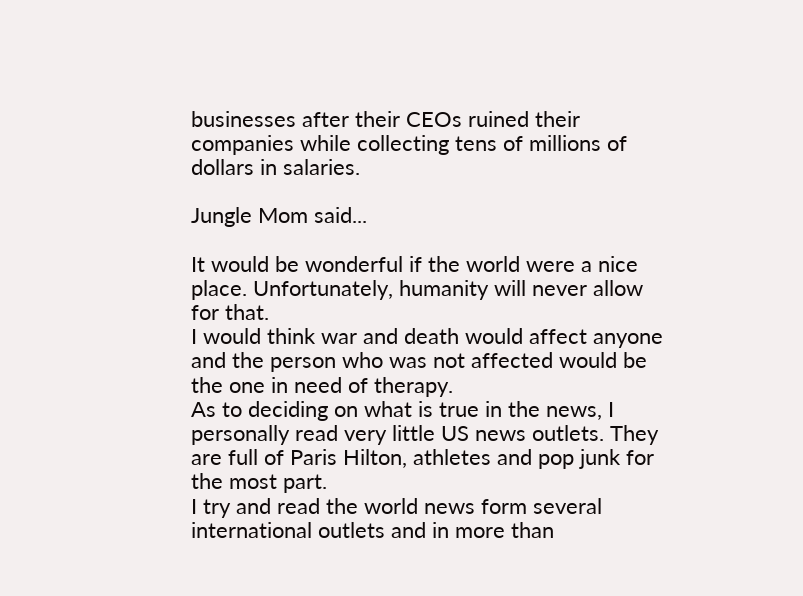businesses after their CEOs ruined their companies while collecting tens of millions of dollars in salaries.

Jungle Mom said...

It would be wonderful if the world were a nice place. Unfortunately, humanity will never allow for that.
I would think war and death would affect anyone and the person who was not affected would be the one in need of therapy.
As to deciding on what is true in the news, I personally read very little US news outlets. They are full of Paris Hilton, athletes and pop junk for the most part.
I try and read the world news form several international outlets and in more than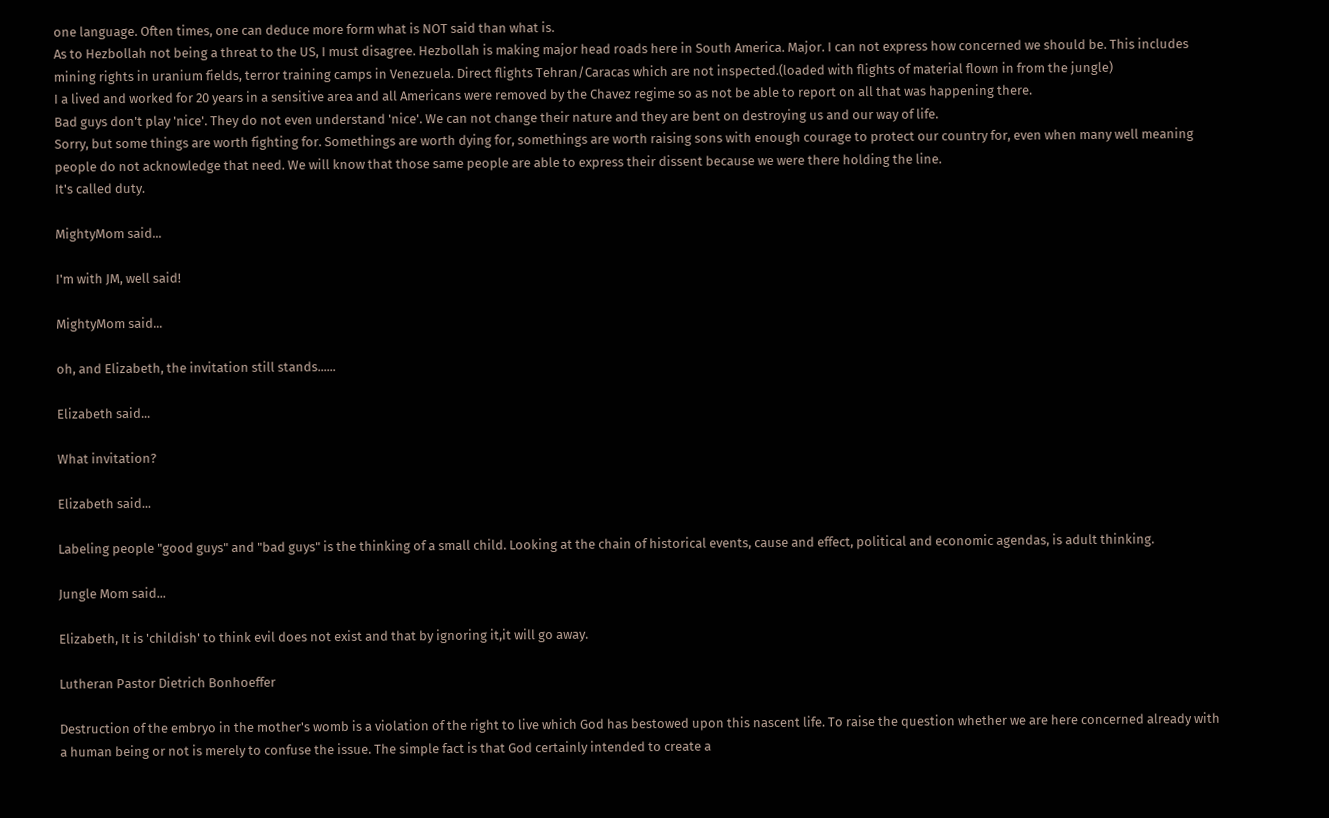one language. Often times, one can deduce more form what is NOT said than what is.
As to Hezbollah not being a threat to the US, I must disagree. Hezbollah is making major head roads here in South America. Major. I can not express how concerned we should be. This includes mining rights in uranium fields, terror training camps in Venezuela. Direct flights Tehran/Caracas which are not inspected.(loaded with flights of material flown in from the jungle)
I a lived and worked for 20 years in a sensitive area and all Americans were removed by the Chavez regime so as not be able to report on all that was happening there.
Bad guys don't play 'nice'. They do not even understand 'nice'. We can not change their nature and they are bent on destroying us and our way of life.
Sorry, but some things are worth fighting for. Somethings are worth dying for, somethings are worth raising sons with enough courage to protect our country for, even when many well meaning people do not acknowledge that need. We will know that those same people are able to express their dissent because we were there holding the line.
It's called duty.

MightyMom said...

I'm with JM, well said!

MightyMom said...

oh, and Elizabeth, the invitation still stands......

Elizabeth said...

What invitation?

Elizabeth said...

Labeling people "good guys" and "bad guys" is the thinking of a small child. Looking at the chain of historical events, cause and effect, political and economic agendas, is adult thinking.

Jungle Mom said...

Elizabeth, It is 'childish' to think evil does not exist and that by ignoring it,it will go away.

Lutheran Pastor Dietrich Bonhoeffer

Destruction of the embryo in the mother's womb is a violation of the right to live which God has bestowed upon this nascent life. To raise the question whether we are here concerned already with a human being or not is merely to confuse the issue. The simple fact is that God certainly intended to create a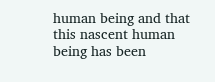human being and that this nascent human being has been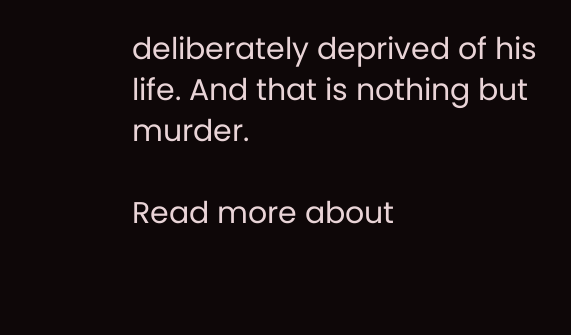deliberately deprived of his life. And that is nothing but murder.

Read more about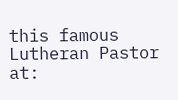this famous Lutheran Pastor at: